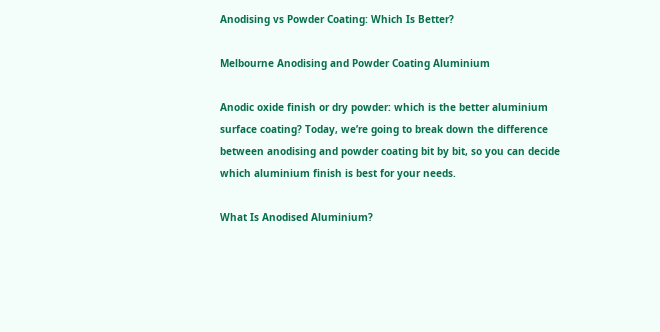Anodising vs Powder Coating: Which Is Better?

Melbourne Anodising and Powder Coating Aluminium

Anodic oxide finish or dry powder: which is the better aluminium surface coating? Today, we’re going to break down the difference between anodising and powder coating bit by bit, so you can decide which aluminium finish is best for your needs.

What Is Anodised Aluminium?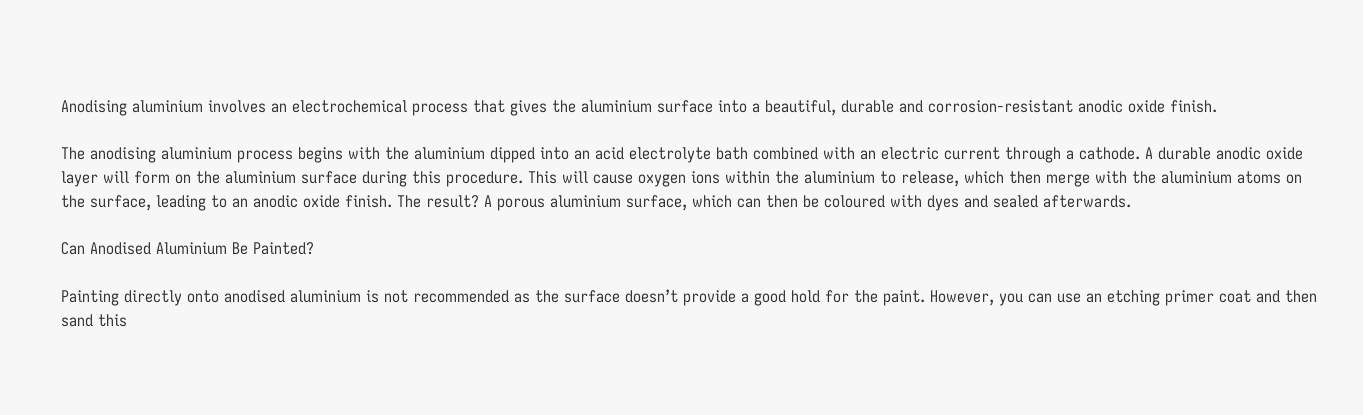Anodising aluminium involves an electrochemical process that gives the aluminium surface into a beautiful, durable and corrosion-resistant anodic oxide finish.

The anodising aluminium process begins with the aluminium dipped into an acid electrolyte bath combined with an electric current through a cathode. A durable anodic oxide layer will form on the aluminium surface during this procedure. This will cause oxygen ions within the aluminium to release, which then merge with the aluminium atoms on the surface, leading to an anodic oxide finish. The result? A porous aluminium surface, which can then be coloured with dyes and sealed afterwards.

Can Anodised Aluminium Be Painted?

Painting directly onto anodised aluminium is not recommended as the surface doesn’t provide a good hold for the paint. However, you can use an etching primer coat and then sand this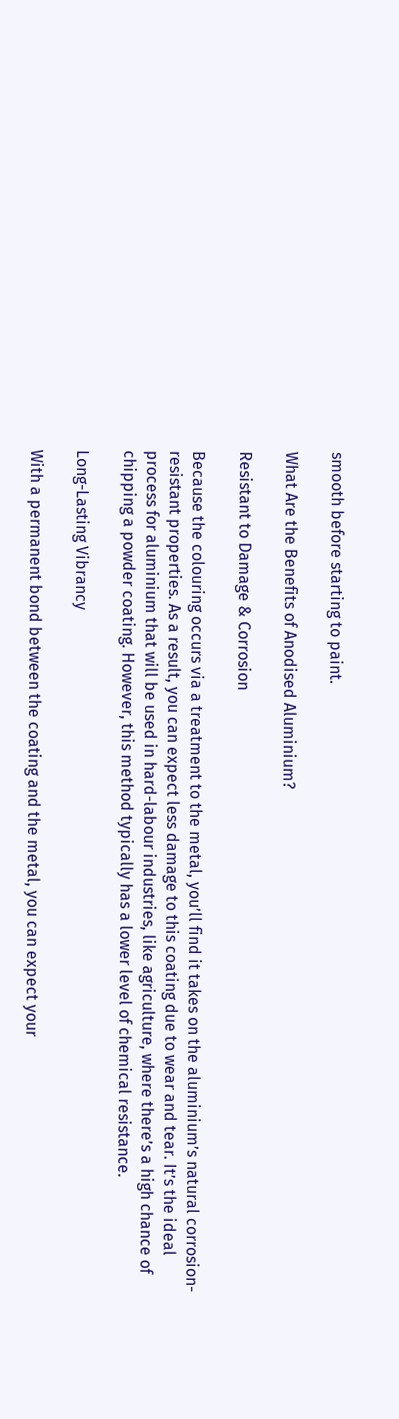smooth before starting to paint.

What Are the Benefits of Anodised Aluminium?

Resistant to Damage & Corrosion

Because the colouring occurs via a treatment to the metal, you’ll find it takes on the aluminium’s natural corrosion-resistant properties. As a result, you can expect less damage to this coating due to wear and tear. It’s the ideal process for aluminium that will be used in hard-labour industries, like agriculture, where there’s a high chance of chipping a powder coating. However, this method typically has a lower level of chemical resistance.

Long-Lasting Vibrancy

With a permanent bond between the coating and the metal, you can expect your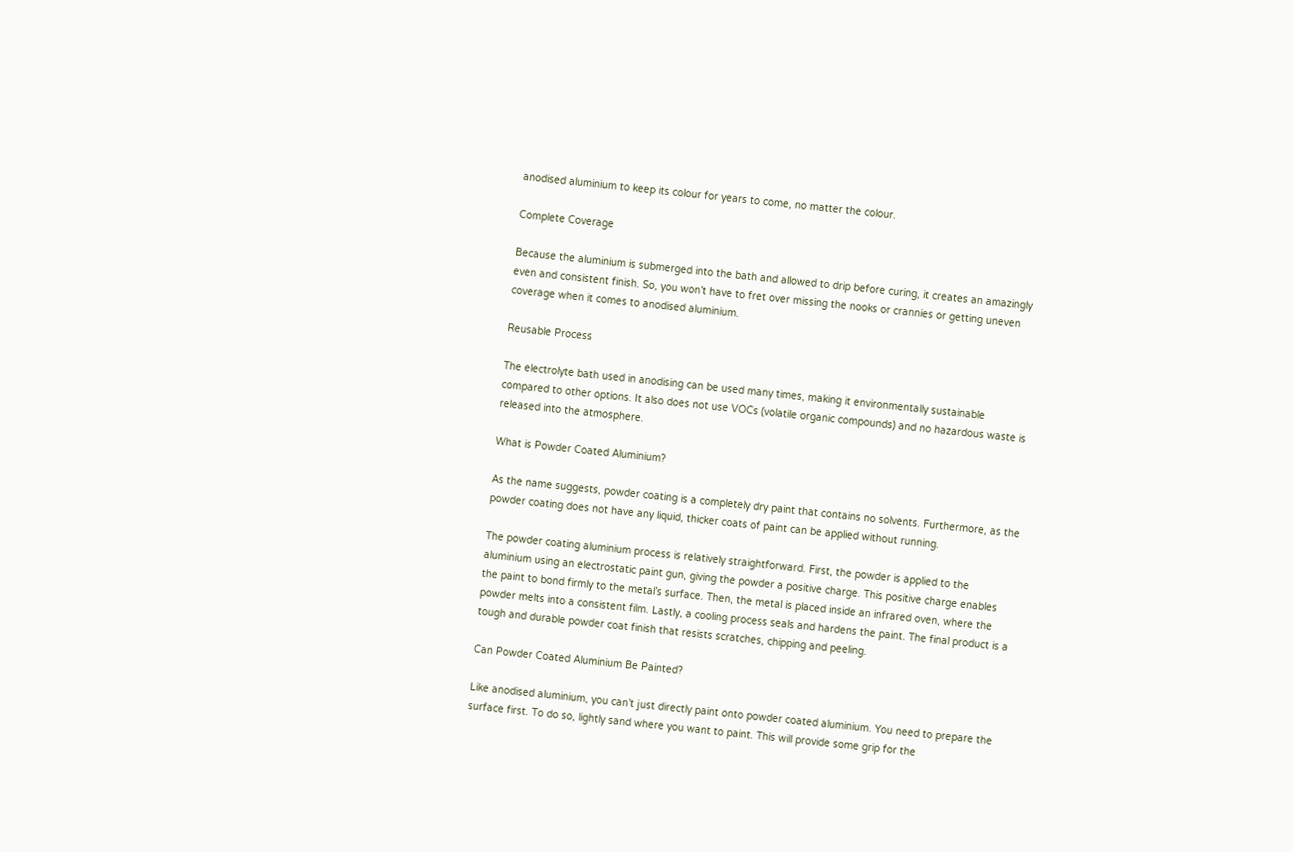anodised aluminium to keep its colour for years to come, no matter the colour.

Complete Coverage

Because the aluminium is submerged into the bath and allowed to drip before curing, it creates an amazingly even and consistent finish. So, you won’t have to fret over missing the nooks or crannies or getting uneven coverage when it comes to anodised aluminium.

Reusable Process

The electrolyte bath used in anodising can be used many times, making it environmentally sustainable compared to other options. It also does not use VOCs (volatile organic compounds) and no hazardous waste is released into the atmosphere.

What is Powder Coated Aluminium?

As the name suggests, powder coating is a completely dry paint that contains no solvents. Furthermore, as the powder coating does not have any liquid, thicker coats of paint can be applied without running.

The powder coating aluminium process is relatively straightforward. First, the powder is applied to the aluminium using an electrostatic paint gun, giving the powder a positive charge. This positive charge enables the paint to bond firmly to the metal’s surface. Then, the metal is placed inside an infrared oven, where the powder melts into a consistent film. Lastly, a cooling process seals and hardens the paint. The final product is a tough and durable powder coat finish that resists scratches, chipping and peeling.

Can Powder Coated Aluminium Be Painted?

Like anodised aluminium, you can’t just directly paint onto powder coated aluminium. You need to prepare the surface first. To do so, lightly sand where you want to paint. This will provide some grip for the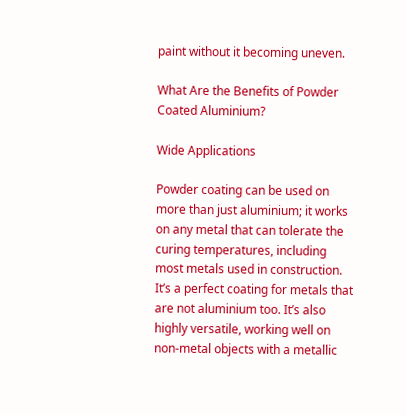paint without it becoming uneven.

What Are the Benefits of Powder Coated Aluminium?

Wide Applications

Powder coating can be used on more than just aluminium; it works on any metal that can tolerate the curing temperatures, including most metals used in construction. It’s a perfect coating for metals that are not aluminium too. It’s also highly versatile, working well on non-metal objects with a metallic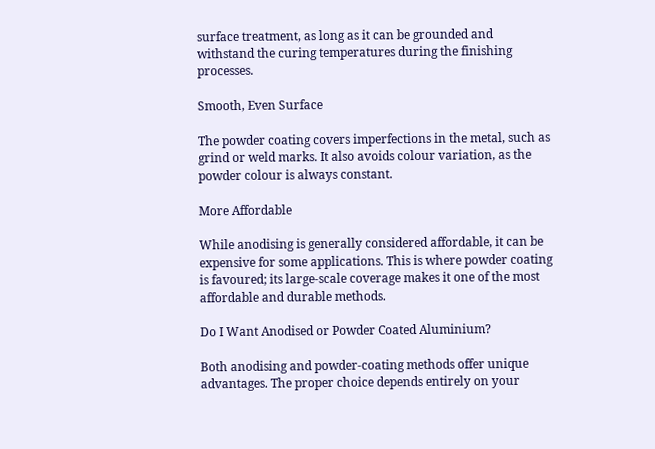surface treatment, as long as it can be grounded and withstand the curing temperatures during the finishing processes.

Smooth, Even Surface

The powder coating covers imperfections in the metal, such as grind or weld marks. It also avoids colour variation, as the powder colour is always constant.

More Affordable

While anodising is generally considered affordable, it can be expensive for some applications. This is where powder coating is favoured; its large-scale coverage makes it one of the most affordable and durable methods.

Do I Want Anodised or Powder Coated Aluminium?

Both anodising and powder-coating methods offer unique advantages. The proper choice depends entirely on your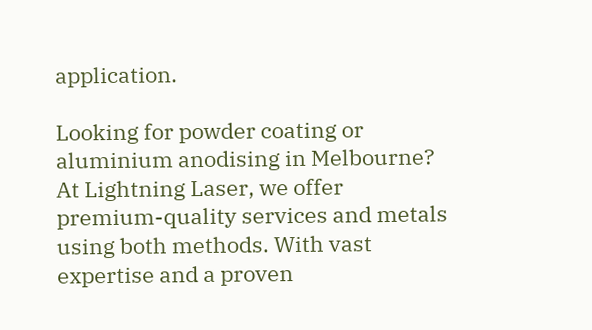application.

Looking for powder coating or aluminium anodising in Melbourne? At Lightning Laser, we offer premium-quality services and metals using both methods. With vast expertise and a proven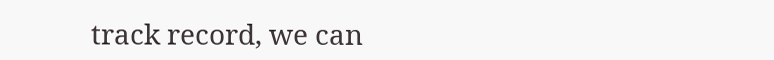track record, we can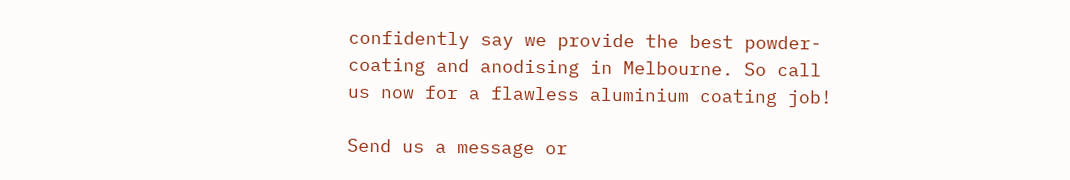confidently say we provide the best powder-coating and anodising in Melbourne. So call us now for a flawless aluminium coating job!

Send us a message or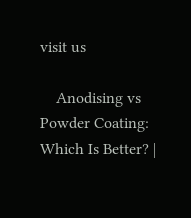visit us

    Anodising vs Powder Coating: Which Is Better? |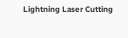Lightning Laser Cutting